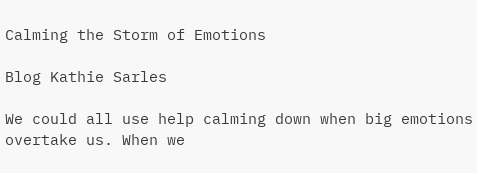Calming the Storm of Emotions

Blog Kathie Sarles

We could all use help calming down when big emotions overtake us. When we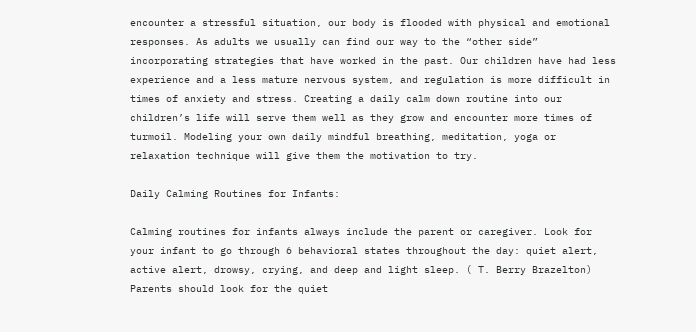encounter a stressful situation, our body is flooded with physical and emotional responses. As adults we usually can find our way to the “other side” incorporating strategies that have worked in the past. Our children have had less experience and a less mature nervous system, and regulation is more difficult in times of anxiety and stress. Creating a daily calm down routine into our children’s life will serve them well as they grow and encounter more times of turmoil. Modeling your own daily mindful breathing, meditation, yoga or relaxation technique will give them the motivation to try.

Daily Calming Routines for Infants:

Calming routines for infants always include the parent or caregiver. Look for your infant to go through 6 behavioral states throughout the day: quiet alert, active alert, drowsy, crying, and deep and light sleep. ( T. Berry Brazelton) Parents should look for the quiet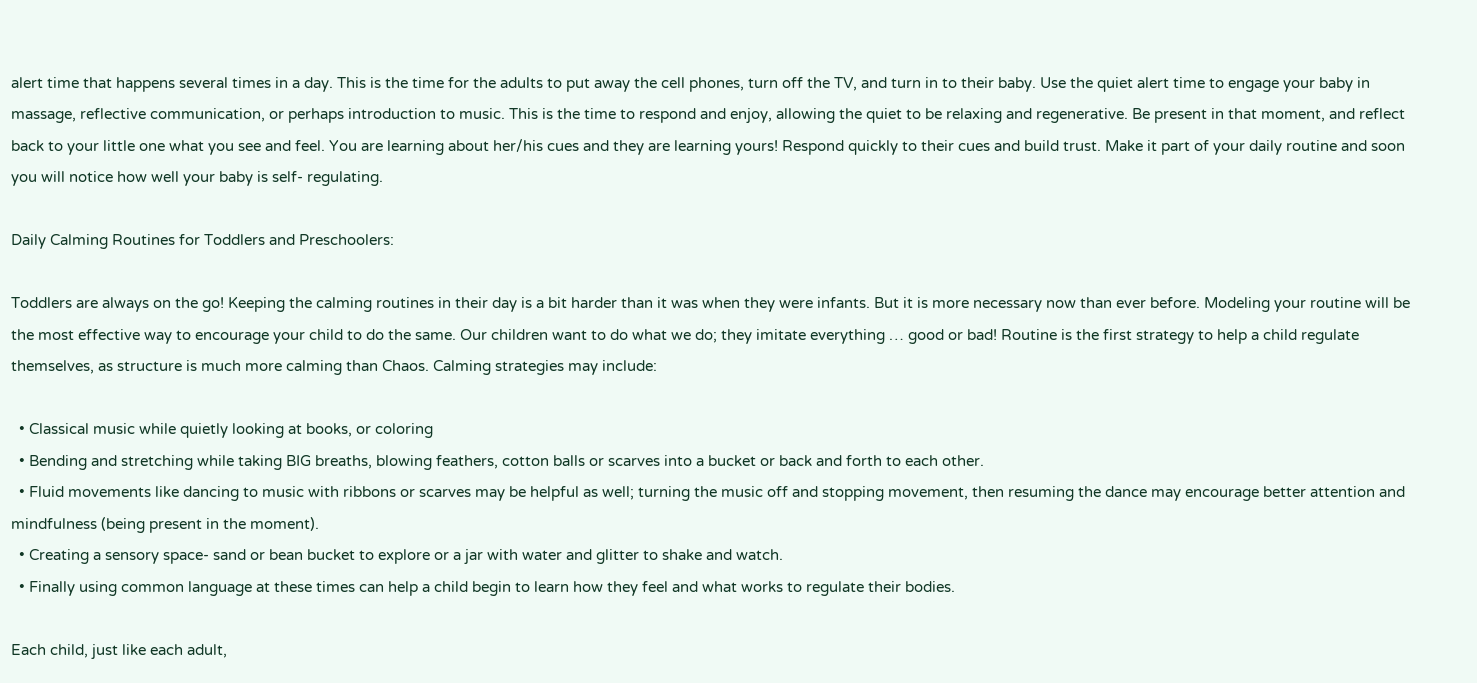alert time that happens several times in a day. This is the time for the adults to put away the cell phones, turn off the TV, and turn in to their baby. Use the quiet alert time to engage your baby in massage, reflective communication, or perhaps introduction to music. This is the time to respond and enjoy, allowing the quiet to be relaxing and regenerative. Be present in that moment, and reflect back to your little one what you see and feel. You are learning about her/his cues and they are learning yours! Respond quickly to their cues and build trust. Make it part of your daily routine and soon you will notice how well your baby is self- regulating.

Daily Calming Routines for Toddlers and Preschoolers:

Toddlers are always on the go! Keeping the calming routines in their day is a bit harder than it was when they were infants. But it is more necessary now than ever before. Modeling your routine will be the most effective way to encourage your child to do the same. Our children want to do what we do; they imitate everything … good or bad! Routine is the first strategy to help a child regulate themselves, as structure is much more calming than Chaos. Calming strategies may include:

  • Classical music while quietly looking at books, or coloring
  • Bending and stretching while taking BIG breaths, blowing feathers, cotton balls or scarves into a bucket or back and forth to each other.
  • Fluid movements like dancing to music with ribbons or scarves may be helpful as well; turning the music off and stopping movement, then resuming the dance may encourage better attention and mindfulness (being present in the moment).
  • Creating a sensory space- sand or bean bucket to explore or a jar with water and glitter to shake and watch.
  • Finally using common language at these times can help a child begin to learn how they feel and what works to regulate their bodies.

Each child, just like each adult,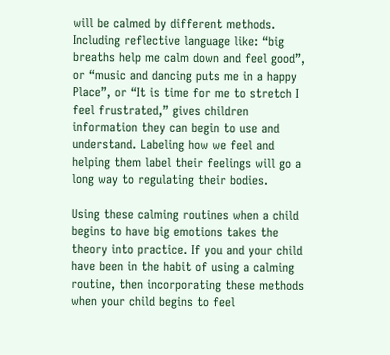will be calmed by different methods. Including reflective language like: “big breaths help me calm down and feel good”, or “music and dancing puts me in a happy Place”, or “It is time for me to stretch I feel frustrated,” gives children information they can begin to use and understand. Labeling how we feel and helping them label their feelings will go a long way to regulating their bodies.

Using these calming routines when a child begins to have big emotions takes the theory into practice. If you and your child have been in the habit of using a calming routine, then incorporating these methods when your child begins to feel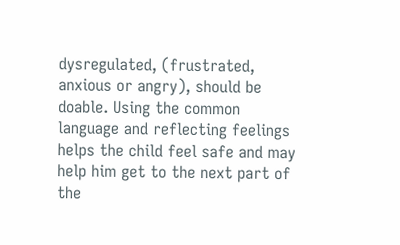dysregulated, (frustrated, anxious or angry), should be doable. Using the common language and reflecting feelings helps the child feel safe and may help him get to the next part of the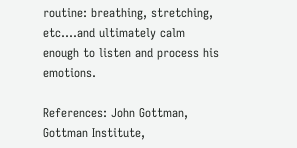routine: breathing, stretching, etc….and ultimately calm enough to listen and process his emotions.

References: John Gottman, Gottman Institute,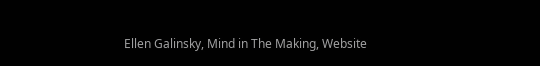Ellen Galinsky, Mind in The Making, Website